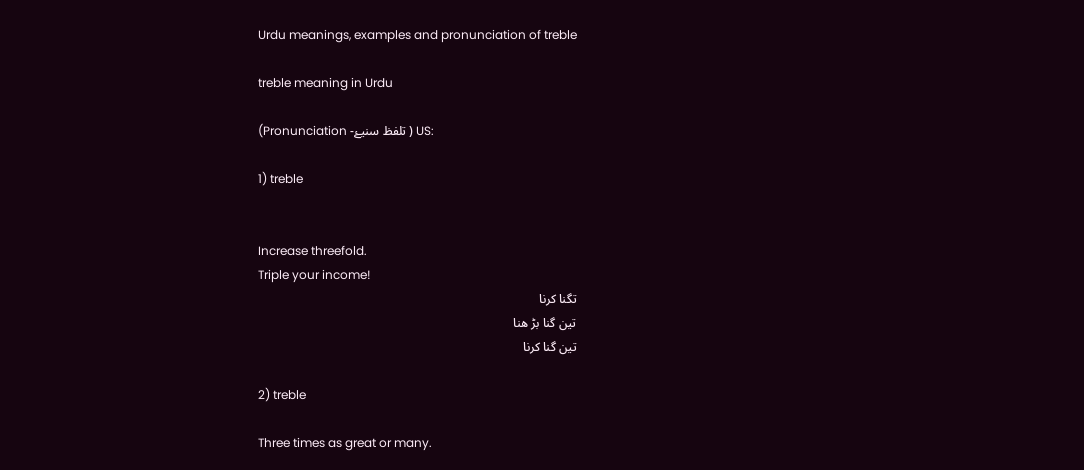Urdu meanings, examples and pronunciation of treble

treble meaning in Urdu

(Pronunciation -تلفظ سنیۓ ) US:

1) treble


Increase threefold.
Triple your income!
تگنا کرنا
تین گنا بڑ ھنا
تین گنا کرنا

2) treble

Three times as great or many.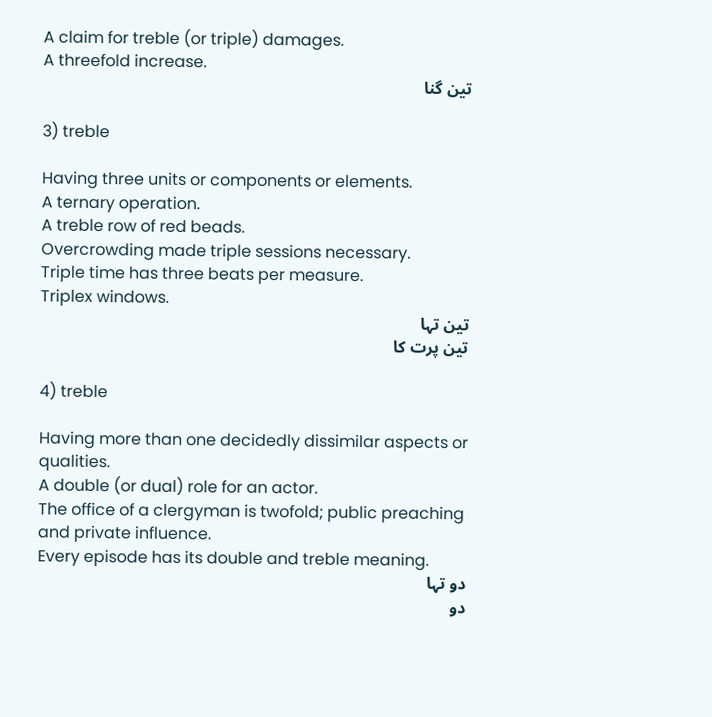A claim for treble (or triple) damages.
A threefold increase.
تین گنا

3) treble

Having three units or components or elements.
A ternary operation.
A treble row of red beads.
Overcrowding made triple sessions necessary.
Triple time has three beats per measure.
Triplex windows.
تین تہا
تین پرت کا

4) treble

Having more than one decidedly dissimilar aspects or qualities.
A double (or dual) role for an actor.
The office of a clergyman is twofold; public preaching and private influence.
Every episode has its double and treble meaning.
دو تہا
دو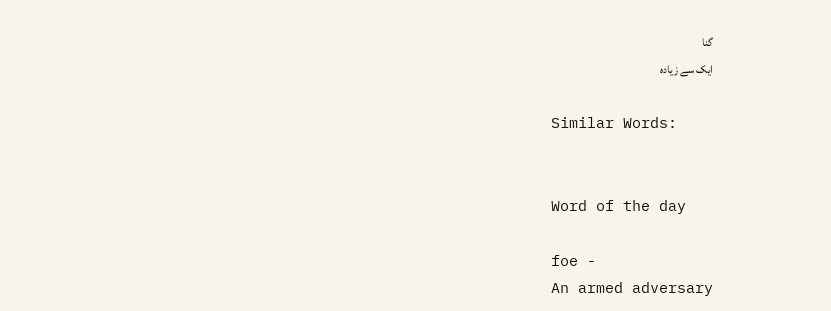گنا
ایک سے زیادہ

Similar Words:


Word of the day

foe -
An armed adversary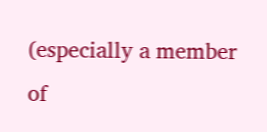(especially a member of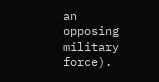an opposing military force).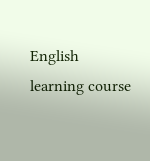English learning course